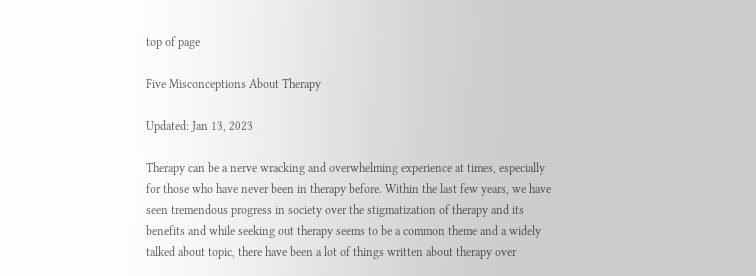top of page

Five Misconceptions About Therapy

Updated: Jan 13, 2023

Therapy can be a nerve wracking and overwhelming experience at times, especially for those who have never been in therapy before. Within the last few years, we have seen tremendous progress in society over the stigmatization of therapy and its benefits and while seeking out therapy seems to be a common theme and a widely talked about topic, there have been a lot of things written about therapy over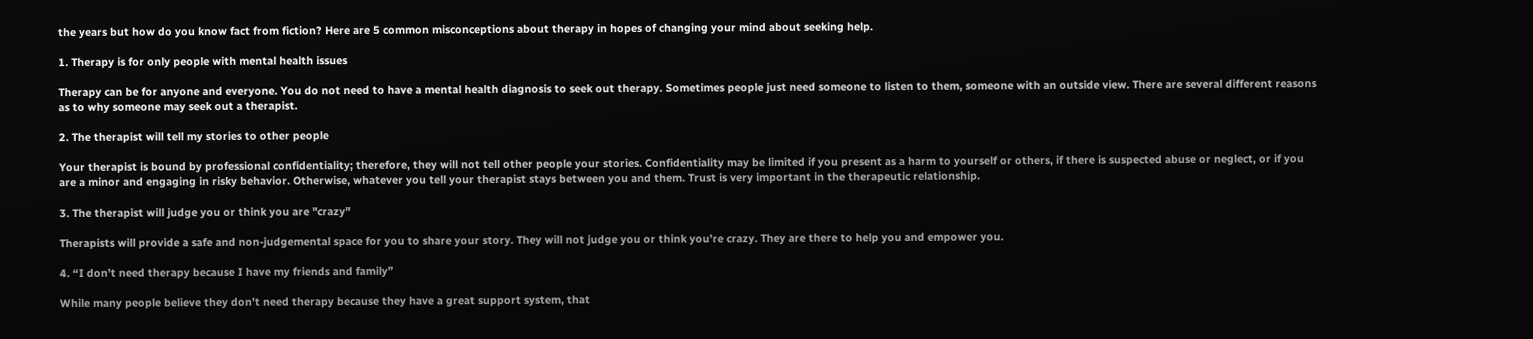the years but how do you know fact from fiction? Here are 5 common misconceptions about therapy in hopes of changing your mind about seeking help.

1. Therapy is for only people with mental health issues

Therapy can be for anyone and everyone. You do not need to have a mental health diagnosis to seek out therapy. Sometimes people just need someone to listen to them, someone with an outside view. There are several different reasons as to why someone may seek out a therapist.

2. The therapist will tell my stories to other people

Your therapist is bound by professional confidentiality; therefore, they will not tell other people your stories. Confidentiality may be limited if you present as a harm to yourself or others, if there is suspected abuse or neglect, or if you are a minor and engaging in risky behavior. Otherwise, whatever you tell your therapist stays between you and them. Trust is very important in the therapeutic relationship.

3. The therapist will judge you or think you are "crazy"

Therapists will provide a safe and non-judgemental space for you to share your story. They will not judge you or think you’re crazy. They are there to help you and empower you.

4. “I don’t need therapy because I have my friends and family”

While many people believe they don’t need therapy because they have a great support system, that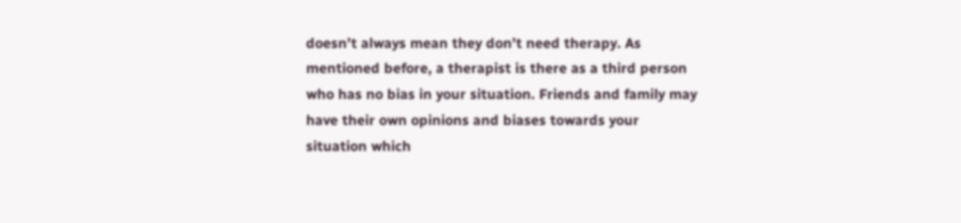doesn’t always mean they don’t need therapy. As mentioned before, a therapist is there as a third person who has no bias in your situation. Friends and family may have their own opinions and biases towards your situation which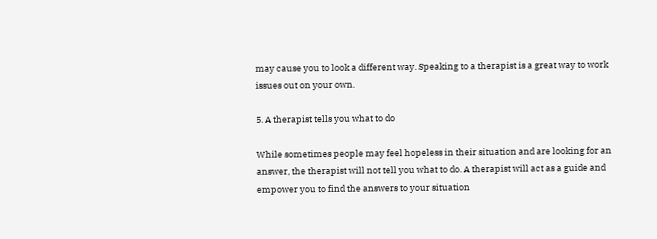may cause you to look a different way. Speaking to a therapist is a great way to work issues out on your own.

5. A therapist tells you what to do

While sometimes people may feel hopeless in their situation and are looking for an answer, the therapist will not tell you what to do. A therapist will act as a guide and empower you to find the answers to your situation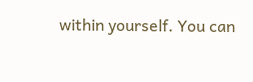within yourself. You can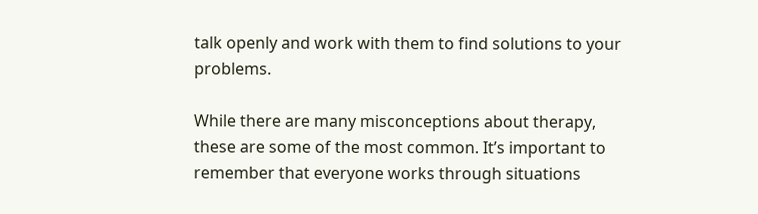talk openly and work with them to find solutions to your problems.

While there are many misconceptions about therapy, these are some of the most common. It’s important to remember that everyone works through situations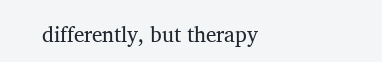differently, but therapy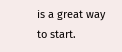is a great way to start.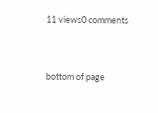11 views0 comments


bottom of page